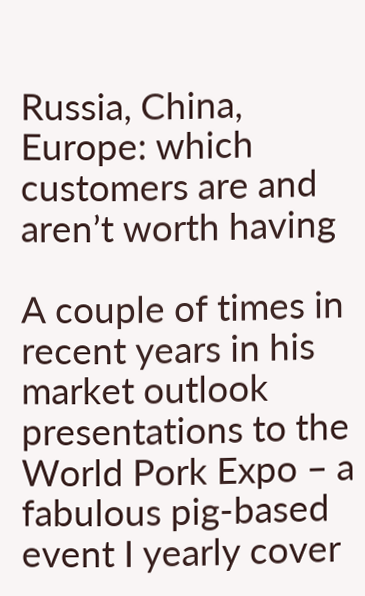Russia, China, Europe: which customers are and aren’t worth having

A couple of times in recent years in his market outlook presentations to the World Pork Expo – a fabulous pig-based event I yearly cover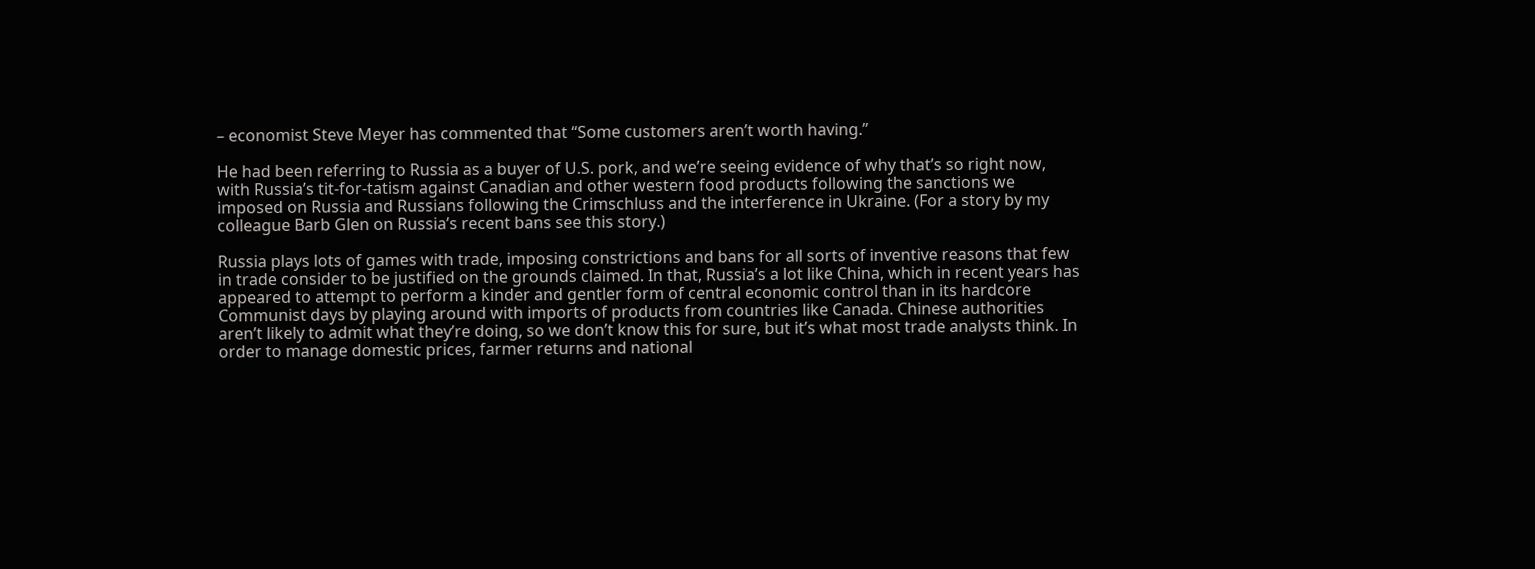– economist Steve Meyer has commented that “Some customers aren’t worth having.”

He had been referring to Russia as a buyer of U.S. pork, and we’re seeing evidence of why that’s so right now, with Russia’s tit-for-tatism against Canadian and other western food products following the sanctions we imposed on Russia and Russians following the Crimschluss and the interference in Ukraine. (For a story by my colleague Barb Glen on Russia’s recent bans see this story.)

Russia plays lots of games with trade, imposing constrictions and bans for all sorts of inventive reasons that few in trade consider to be justified on the grounds claimed. In that, Russia’s a lot like China, which in recent years has appeared to attempt to perform a kinder and gentler form of central economic control than in its hardcore Communist days by playing around with imports of products from countries like Canada. Chinese authorities aren’t likely to admit what they’re doing, so we don’t know this for sure, but it’s what most trade analysts think. In order to manage domestic prices, farmer returns and national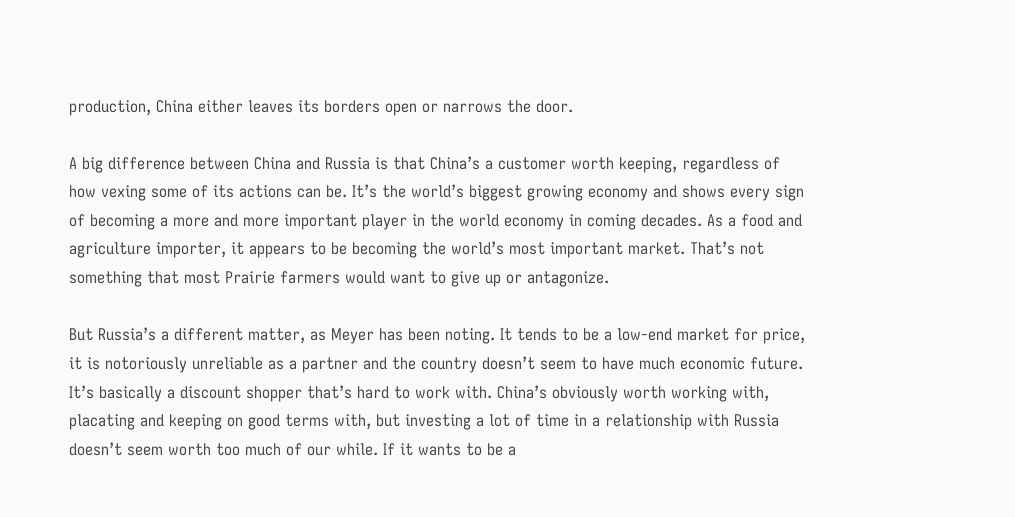production, China either leaves its borders open or narrows the door.

A big difference between China and Russia is that China’s a customer worth keeping, regardless of how vexing some of its actions can be. It’s the world’s biggest growing economy and shows every sign of becoming a more and more important player in the world economy in coming decades. As a food and agriculture importer, it appears to be becoming the world’s most important market. That’s not something that most Prairie farmers would want to give up or antagonize.

But Russia’s a different matter, as Meyer has been noting. It tends to be a low-end market for price, it is notoriously unreliable as a partner and the country doesn’t seem to have much economic future. It’s basically a discount shopper that’s hard to work with. China’s obviously worth working with, placating and keeping on good terms with, but investing a lot of time in a relationship with Russia doesn’t seem worth too much of our while. If it wants to be a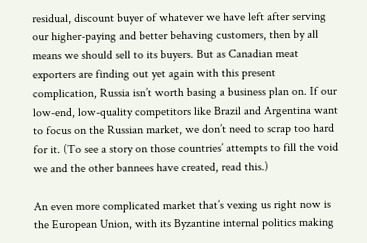residual, discount buyer of whatever we have left after serving our higher-paying and better behaving customers, then by all means we should sell to its buyers. But as Canadian meat exporters are finding out yet again with this present complication, Russia isn’t worth basing a business plan on. If our low-end, low-quality competitors like Brazil and Argentina want to focus on the Russian market, we don’t need to scrap too hard for it. (To see a story on those countries’ attempts to fill the void we and the other bannees have created, read this.)

An even more complicated market that’s vexing us right now is the European Union, with its Byzantine internal politics making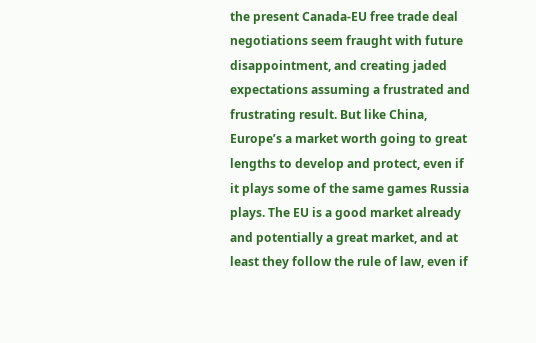the present Canada-EU free trade deal negotiations seem fraught with future disappointment, and creating jaded expectations assuming a frustrated and frustrating result. But like China, Europe’s a market worth going to great lengths to develop and protect, even if it plays some of the same games Russia plays. The EU is a good market already and potentially a great market, and at least they follow the rule of law, even if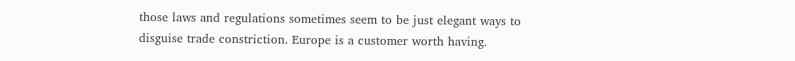those laws and regulations sometimes seem to be just elegant ways to disguise trade constriction. Europe is a customer worth having.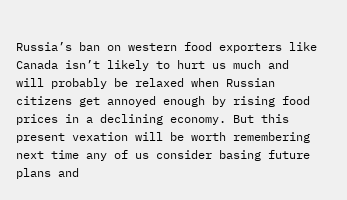Russia’s ban on western food exporters like Canada isn’t likely to hurt us much and will probably be relaxed when Russian citizens get annoyed enough by rising food prices in a declining economy. But this present vexation will be worth remembering next time any of us consider basing future plans and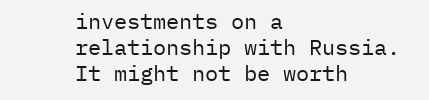investments on a relationship with Russia. It might not be worth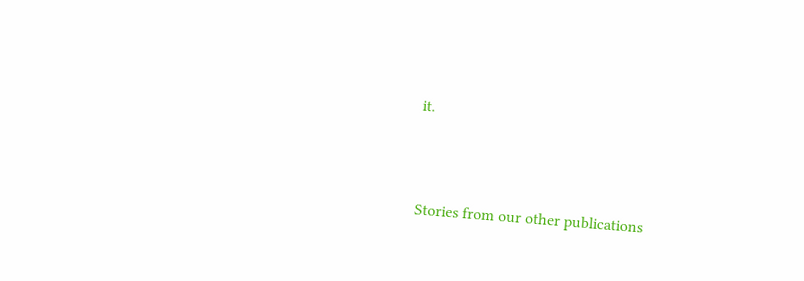it.




Stories from our other publications